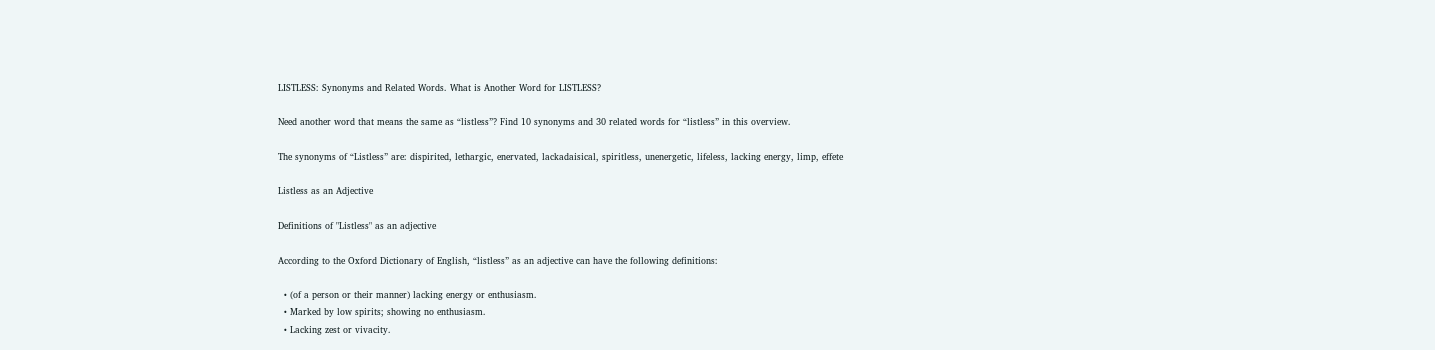LISTLESS: Synonyms and Related Words. What is Another Word for LISTLESS?

Need another word that means the same as “listless”? Find 10 synonyms and 30 related words for “listless” in this overview.

The synonyms of “Listless” are: dispirited, lethargic, enervated, lackadaisical, spiritless, unenergetic, lifeless, lacking energy, limp, effete

Listless as an Adjective

Definitions of "Listless" as an adjective

According to the Oxford Dictionary of English, “listless” as an adjective can have the following definitions:

  • (of a person or their manner) lacking energy or enthusiasm.
  • Marked by low spirits; showing no enthusiasm.
  • Lacking zest or vivacity.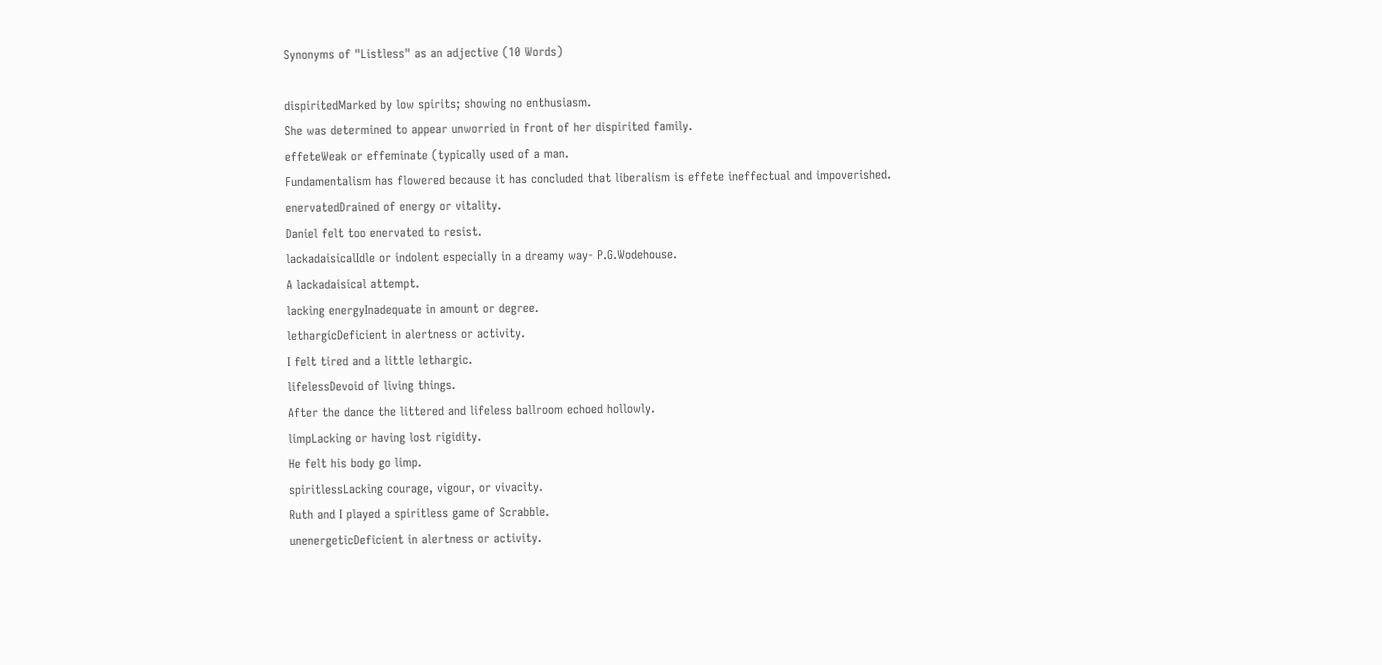Synonyms of "Listless" as an adjective (10 Words)

dispiritedMarked by low spirits; showing no enthusiasm.
She was determined to appear unworried in front of her dispirited family.
effeteWeak or effeminate (typically used of a man.
Fundamentalism has flowered because it has concluded that liberalism is effete ineffectual and impoverished.
enervatedDrained of energy or vitality.
Daniel felt too enervated to resist.
lackadaisicalIdle or indolent especially in a dreamy way- P.G.Wodehouse.
A lackadaisical attempt.
lacking energyInadequate in amount or degree.
lethargicDeficient in alertness or activity.
I felt tired and a little lethargic.
lifelessDevoid of living things.
After the dance the littered and lifeless ballroom echoed hollowly.
limpLacking or having lost rigidity.
He felt his body go limp.
spiritlessLacking courage, vigour, or vivacity.
Ruth and I played a spiritless game of Scrabble.
unenergeticDeficient in alertness or activity.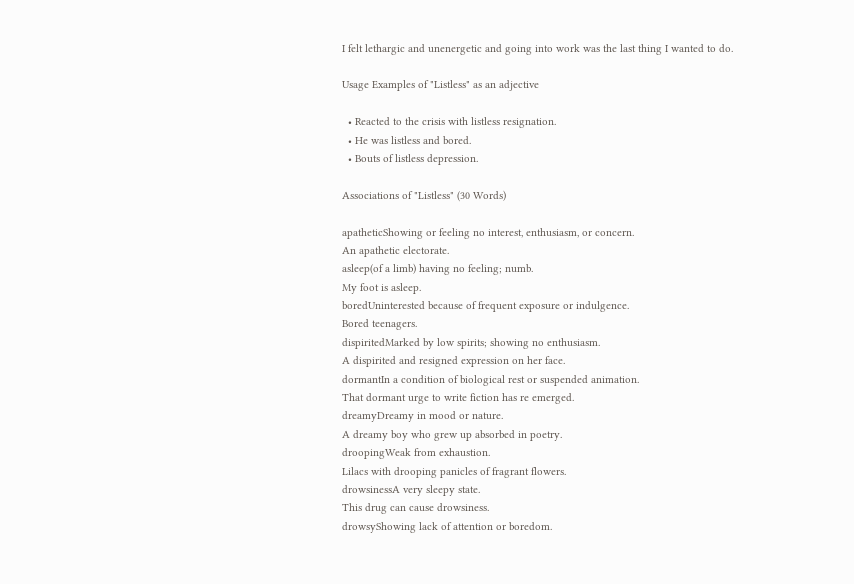I felt lethargic and unenergetic and going into work was the last thing I wanted to do.

Usage Examples of "Listless" as an adjective

  • Reacted to the crisis with listless resignation.
  • He was listless and bored.
  • Bouts of listless depression.

Associations of "Listless" (30 Words)

apatheticShowing or feeling no interest, enthusiasm, or concern.
An apathetic electorate.
asleep(of a limb) having no feeling; numb.
My foot is asleep.
boredUninterested because of frequent exposure or indulgence.
Bored teenagers.
dispiritedMarked by low spirits; showing no enthusiasm.
A dispirited and resigned expression on her face.
dormantIn a condition of biological rest or suspended animation.
That dormant urge to write fiction has re emerged.
dreamyDreamy in mood or nature.
A dreamy boy who grew up absorbed in poetry.
droopingWeak from exhaustion.
Lilacs with drooping panicles of fragrant flowers.
drowsinessA very sleepy state.
This drug can cause drowsiness.
drowsyShowing lack of attention or boredom.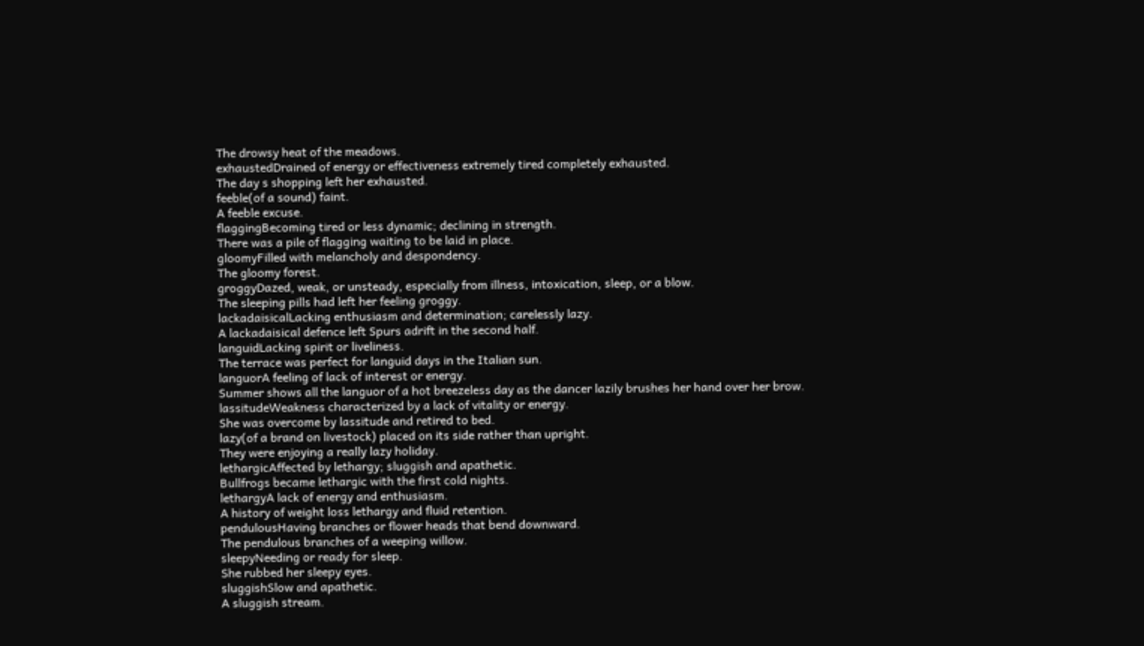The drowsy heat of the meadows.
exhaustedDrained of energy or effectiveness extremely tired completely exhausted.
The day s shopping left her exhausted.
feeble(of a sound) faint.
A feeble excuse.
flaggingBecoming tired or less dynamic; declining in strength.
There was a pile of flagging waiting to be laid in place.
gloomyFilled with melancholy and despondency.
The gloomy forest.
groggyDazed, weak, or unsteady, especially from illness, intoxication, sleep, or a blow.
The sleeping pills had left her feeling groggy.
lackadaisicalLacking enthusiasm and determination; carelessly lazy.
A lackadaisical defence left Spurs adrift in the second half.
languidLacking spirit or liveliness.
The terrace was perfect for languid days in the Italian sun.
languorA feeling of lack of interest or energy.
Summer shows all the languor of a hot breezeless day as the dancer lazily brushes her hand over her brow.
lassitudeWeakness characterized by a lack of vitality or energy.
She was overcome by lassitude and retired to bed.
lazy(of a brand on livestock) placed on its side rather than upright.
They were enjoying a really lazy holiday.
lethargicAffected by lethargy; sluggish and apathetic.
Bullfrogs became lethargic with the first cold nights.
lethargyA lack of energy and enthusiasm.
A history of weight loss lethargy and fluid retention.
pendulousHaving branches or flower heads that bend downward.
The pendulous branches of a weeping willow.
sleepyNeeding or ready for sleep.
She rubbed her sleepy eyes.
sluggishSlow and apathetic.
A sluggish stream.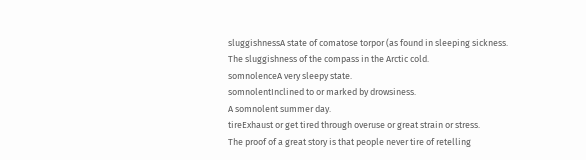sluggishnessA state of comatose torpor (as found in sleeping sickness.
The sluggishness of the compass in the Arctic cold.
somnolenceA very sleepy state.
somnolentInclined to or marked by drowsiness.
A somnolent summer day.
tireExhaust or get tired through overuse or great strain or stress.
The proof of a great story is that people never tire of retelling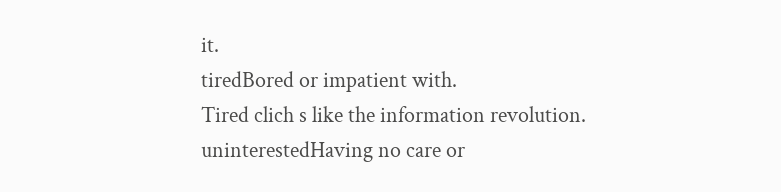it.
tiredBored or impatient with.
Tired clich s like the information revolution.
uninterestedHaving no care or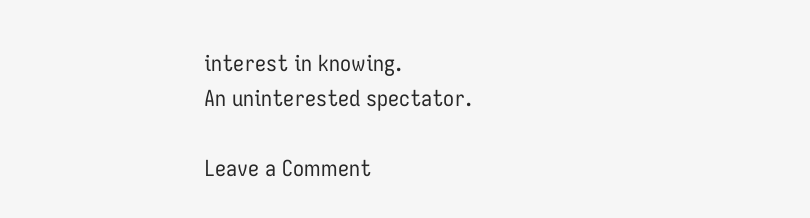interest in knowing.
An uninterested spectator.

Leave a Comment